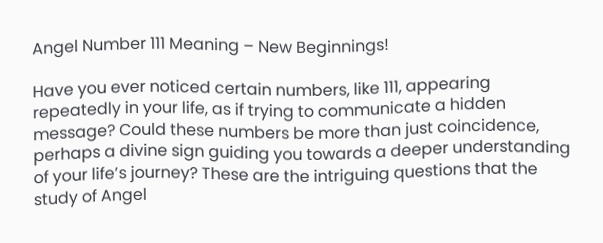Angel Number 111 Meaning – New Beginnings!

Have you ever noticed certain numbers, like 111, appearing repeatedly in your life, as if trying to communicate a hidden message? Could these numbers be more than just coincidence, perhaps a divine sign guiding you towards a deeper understanding of your life’s journey? These are the intriguing questions that the study of Angel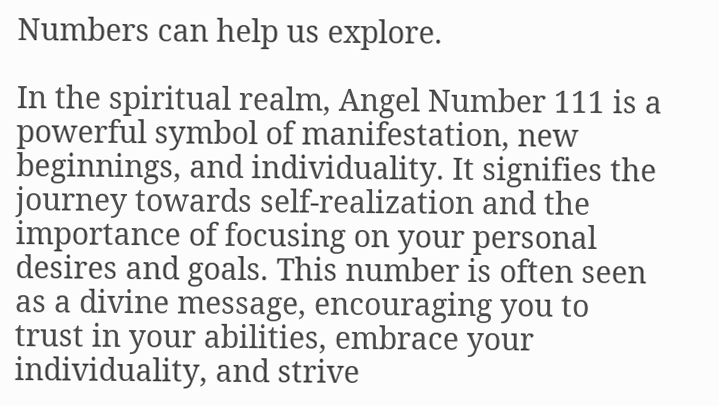Numbers can help us explore.

In the spiritual realm, Angel Number 111 is a powerful symbol of manifestation, new beginnings, and individuality. It signifies the journey towards self-realization and the importance of focusing on your personal desires and goals. This number is often seen as a divine message, encouraging you to trust in your abilities, embrace your individuality, and strive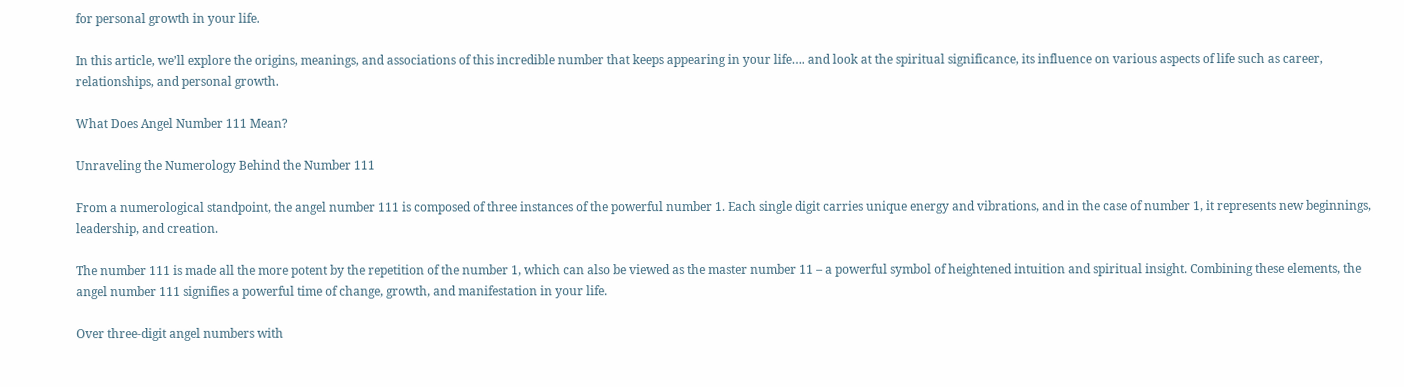for personal growth in your life.

In this article, we’ll explore the origins, meanings, and associations of this incredible number that keeps appearing in your life…. and look at the spiritual significance, its influence on various aspects of life such as career, relationships, and personal growth.

What Does Angel Number 111 Mean?

Unraveling the Numerology Behind the Number 111

From a numerological standpoint, the angel number 111 is composed of three instances of the powerful number 1. Each single digit carries unique energy and vibrations, and in the case of number 1, it represents new beginnings, leadership, and creation.

The number 111 is made all the more potent by the repetition of the number 1, which can also be viewed as the master number 11 – a powerful symbol of heightened intuition and spiritual insight. Combining these elements, the angel number 111 signifies a powerful time of change, growth, and manifestation in your life.

Over three-digit angel numbers with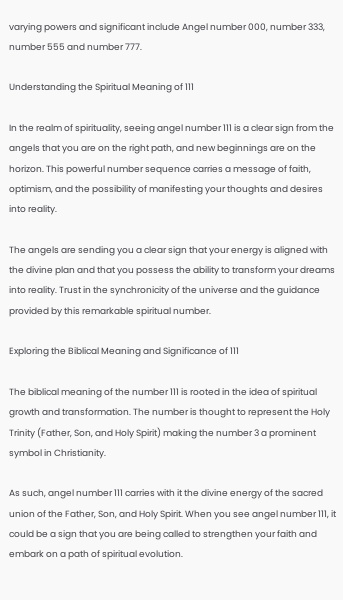varying powers and significant include Angel number 000, number 333, number 555 and number 777.

Understanding the Spiritual Meaning of 111

In the realm of spirituality, seeing angel number 111 is a clear sign from the angels that you are on the right path, and new beginnings are on the horizon. This powerful number sequence carries a message of faith, optimism, and the possibility of manifesting your thoughts and desires into reality.

The angels are sending you a clear sign that your energy is aligned with the divine plan and that you possess the ability to transform your dreams into reality. Trust in the synchronicity of the universe and the guidance provided by this remarkable spiritual number.

Exploring the Biblical Meaning and Significance of 111

The biblical meaning of the number 111 is rooted in the idea of spiritual growth and transformation. The number is thought to represent the Holy Trinity (Father, Son, and Holy Spirit) making the number 3 a prominent symbol in Christianity.

As such, angel number 111 carries with it the divine energy of the sacred union of the Father, Son, and Holy Spirit. When you see angel number 111, it could be a sign that you are being called to strengthen your faith and embark on a path of spiritual evolution.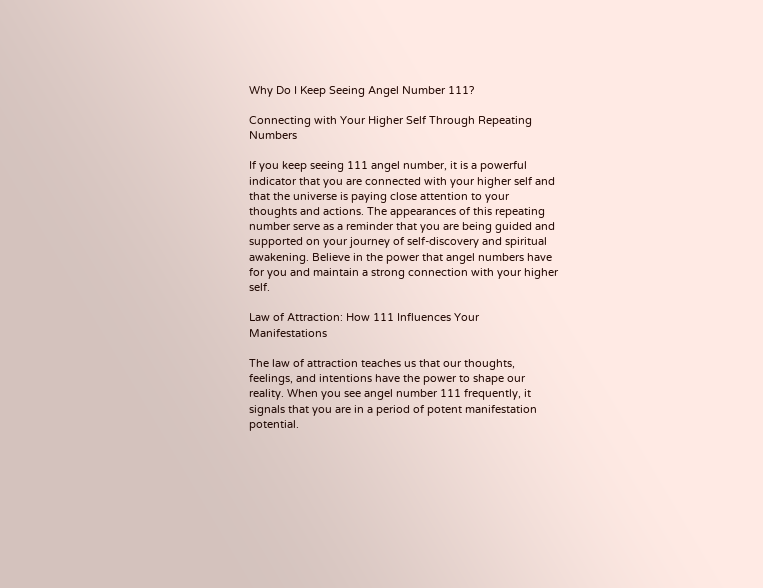Why Do I Keep Seeing Angel Number 111?

Connecting with Your Higher Self Through Repeating Numbers

If you keep seeing 111 angel number, it is a powerful indicator that you are connected with your higher self and that the universe is paying close attention to your thoughts and actions. The appearances of this repeating number serve as a reminder that you are being guided and supported on your journey of self-discovery and spiritual awakening. Believe in the power that angel numbers have for you and maintain a strong connection with your higher self.

Law of Attraction: How 111 Influences Your Manifestations

The law of attraction teaches us that our thoughts, feelings, and intentions have the power to shape our reality. When you see angel number 111 frequently, it signals that you are in a period of potent manifestation potential.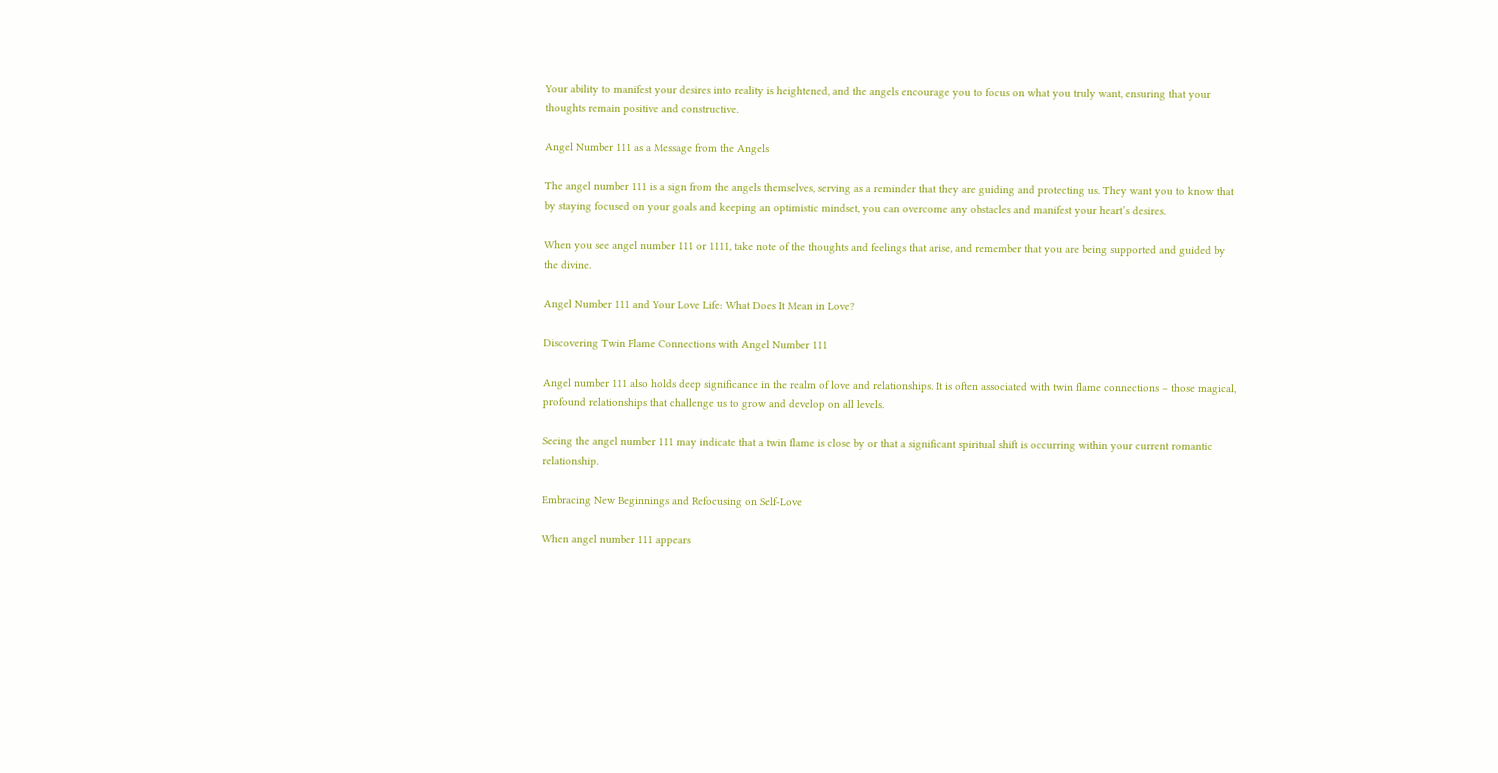Your ability to manifest your desires into reality is heightened, and the angels encourage you to focus on what you truly want, ensuring that your thoughts remain positive and constructive.

Angel Number 111 as a Message from the Angels

The angel number 111 is a sign from the angels themselves, serving as a reminder that they are guiding and protecting us. They want you to know that by staying focused on your goals and keeping an optimistic mindset, you can overcome any obstacles and manifest your heart’s desires.

When you see angel number 111 or 1111, take note of the thoughts and feelings that arise, and remember that you are being supported and guided by the divine.

Angel Number 111 and Your Love Life: What Does It Mean in Love?

Discovering Twin Flame Connections with Angel Number 111

Angel number 111 also holds deep significance in the realm of love and relationships. It is often associated with twin flame connections – those magical, profound relationships that challenge us to grow and develop on all levels.

Seeing the angel number 111 may indicate that a twin flame is close by or that a significant spiritual shift is occurring within your current romantic relationship.

Embracing New Beginnings and Refocusing on Self-Love

When angel number 111 appears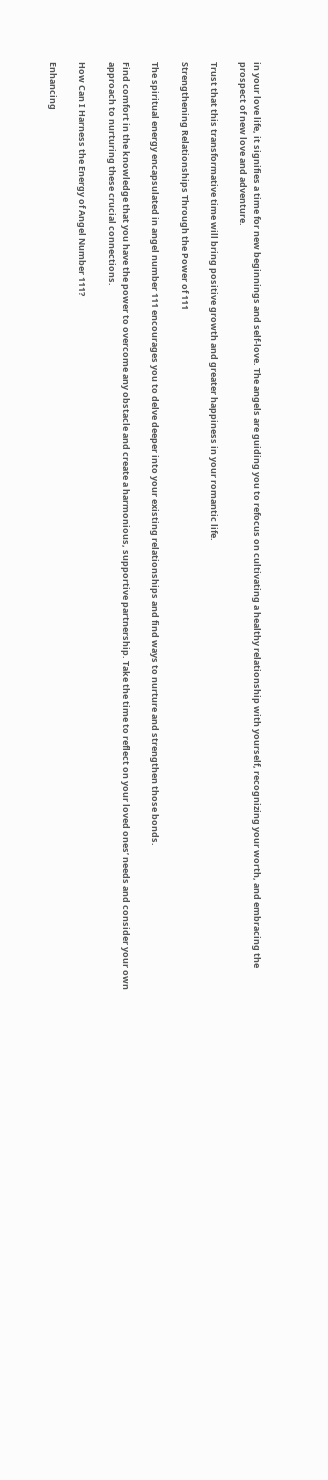in your love life, it signifies a time for new beginnings and self-love. The angels are guiding you to refocus on cultivating a healthy relationship with yourself, recognizing your worth, and embracing the prospect of new love and adventure.

Trust that this transformative time will bring positive growth and greater happiness in your romantic life.

Strengthening Relationships Through the Power of 111

The spiritual energy encapsulated in angel number 111 encourages you to delve deeper into your existing relationships and find ways to nurture and strengthen those bonds.

Find comfort in the knowledge that you have the power to overcome any obstacle and create a harmonious, supportive partnership. Take the time to reflect on your loved ones’ needs and consider your own approach to nurturing these crucial connections.

How Can I Harness the Energy of Angel Number 111?

Enhancing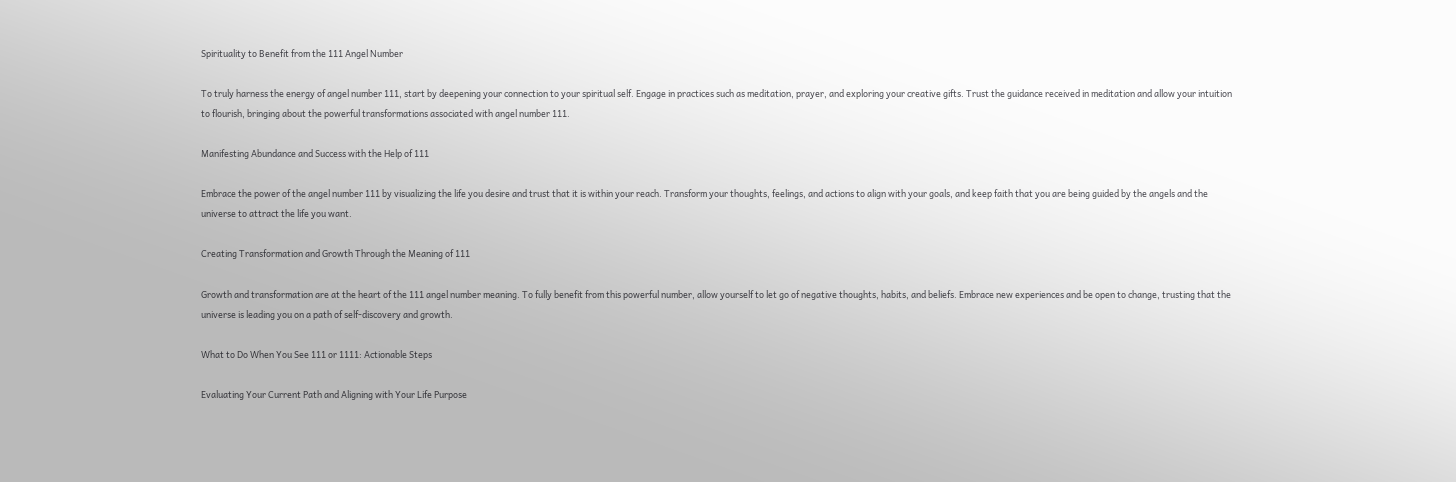Spirituality to Benefit from the 111 Angel Number

To truly harness the energy of angel number 111, start by deepening your connection to your spiritual self. Engage in practices such as meditation, prayer, and exploring your creative gifts. Trust the guidance received in meditation and allow your intuition to flourish, bringing about the powerful transformations associated with angel number 111.

Manifesting Abundance and Success with the Help of 111

Embrace the power of the angel number 111 by visualizing the life you desire and trust that it is within your reach. Transform your thoughts, feelings, and actions to align with your goals, and keep faith that you are being guided by the angels and the universe to attract the life you want.

Creating Transformation and Growth Through the Meaning of 111

Growth and transformation are at the heart of the 111 angel number meaning. To fully benefit from this powerful number, allow yourself to let go of negative thoughts, habits, and beliefs. Embrace new experiences and be open to change, trusting that the universe is leading you on a path of self-discovery and growth.

What to Do When You See 111 or 1111: Actionable Steps

Evaluating Your Current Path and Aligning with Your Life Purpose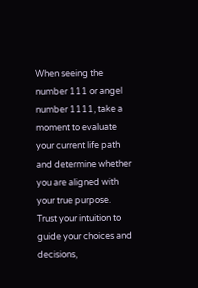When seeing the number 111 or angel number 1111, take a moment to evaluate your current life path and determine whether you are aligned with your true purpose. Trust your intuition to guide your choices and decisions,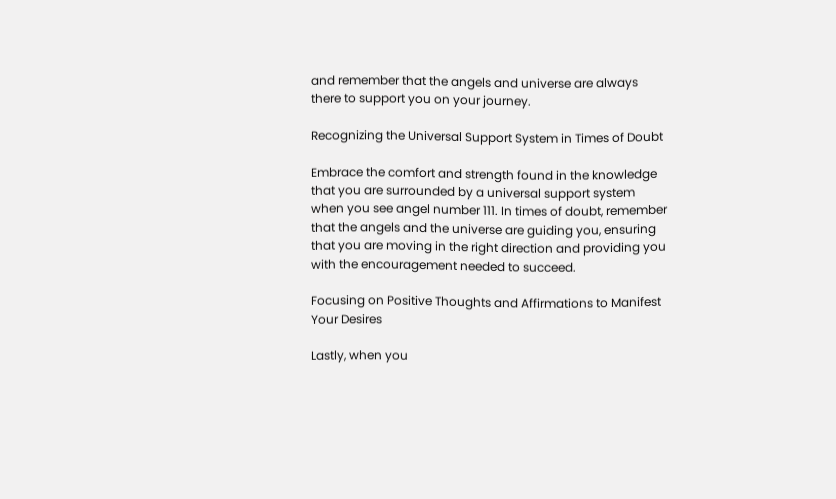and remember that the angels and universe are always there to support you on your journey.

Recognizing the Universal Support System in Times of Doubt

Embrace the comfort and strength found in the knowledge that you are surrounded by a universal support system when you see angel number 111. In times of doubt, remember that the angels and the universe are guiding you, ensuring that you are moving in the right direction and providing you with the encouragement needed to succeed.

Focusing on Positive Thoughts and Affirmations to Manifest Your Desires

Lastly, when you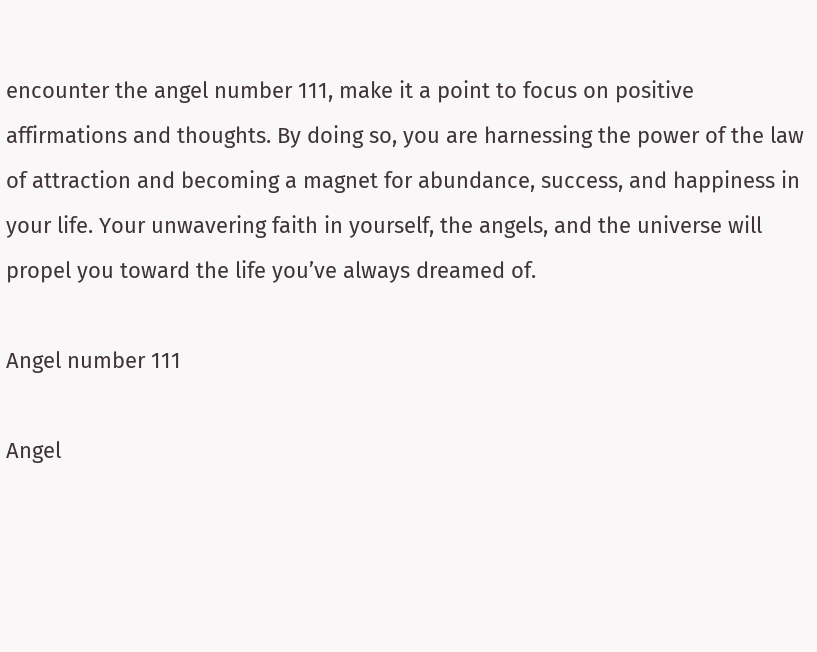encounter the angel number 111, make it a point to focus on positive affirmations and thoughts. By doing so, you are harnessing the power of the law of attraction and becoming a magnet for abundance, success, and happiness in your life. Your unwavering faith in yourself, the angels, and the universe will propel you toward the life you’ve always dreamed of.

Angel number 111

Angel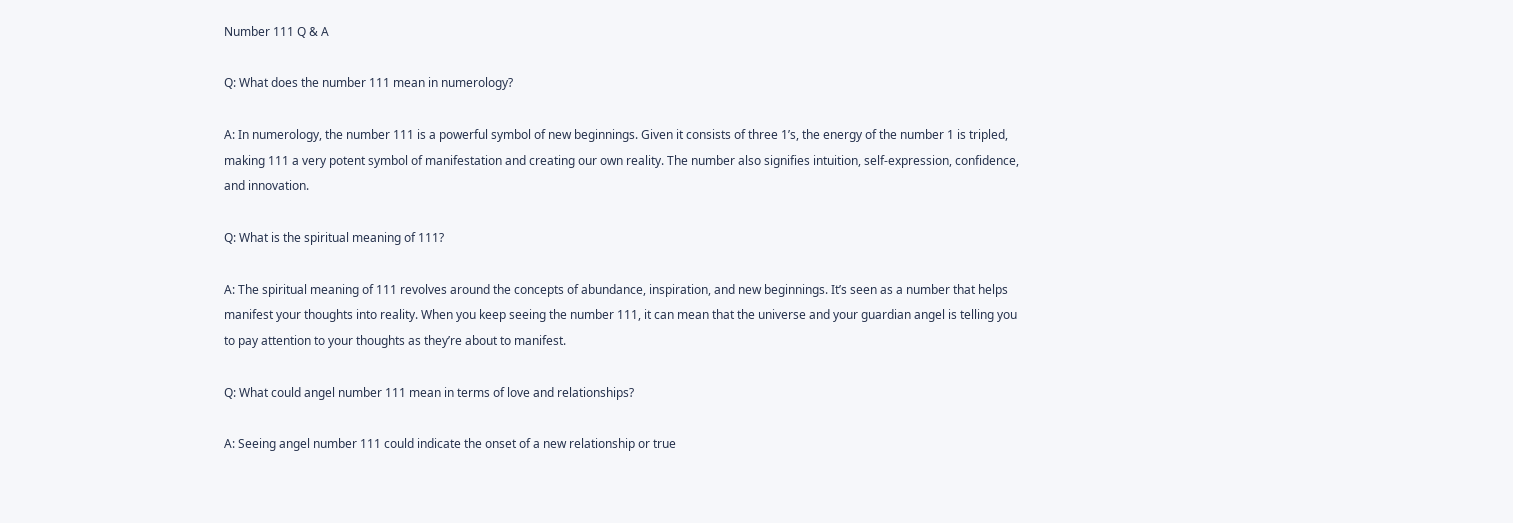Number 111 Q & A

Q: What does the number 111 mean in numerology?

A: In numerology, the number 111 is a powerful symbol of new beginnings. Given it consists of three 1’s, the energy of the number 1 is tripled, making 111 a very potent symbol of manifestation and creating our own reality. The number also signifies intuition, self-expression, confidence, and innovation.

Q: What is the spiritual meaning of 111?

A: The spiritual meaning of 111 revolves around the concepts of abundance, inspiration, and new beginnings. It’s seen as a number that helps manifest your thoughts into reality. When you keep seeing the number 111, it can mean that the universe and your guardian angel is telling you to pay attention to your thoughts as they’re about to manifest.

Q: What could angel number 111 mean in terms of love and relationships?

A: Seeing angel number 111 could indicate the onset of a new relationship or true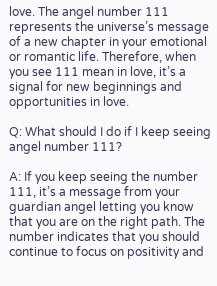love. The angel number 111 represents the universe’s message of a new chapter in your emotional or romantic life. Therefore, when you see 111 mean in love, it’s a signal for new beginnings and opportunities in love.

Q: What should I do if I keep seeing angel number 111?

A: If you keep seeing the number 111, it’s a message from your guardian angel letting you know that you are on the right path. The number indicates that you should continue to focus on positivity and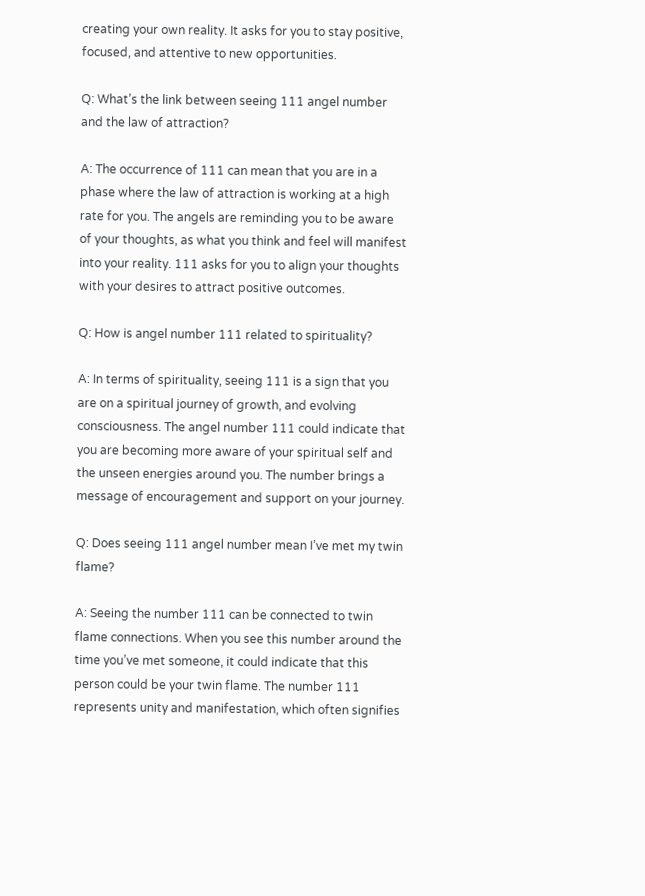creating your own reality. It asks for you to stay positive, focused, and attentive to new opportunities.

Q: What’s the link between seeing 111 angel number and the law of attraction?

A: The occurrence of 111 can mean that you are in a phase where the law of attraction is working at a high rate for you. The angels are reminding you to be aware of your thoughts, as what you think and feel will manifest into your reality. 111 asks for you to align your thoughts with your desires to attract positive outcomes.

Q: How is angel number 111 related to spirituality?

A: In terms of spirituality, seeing 111 is a sign that you are on a spiritual journey of growth, and evolving consciousness. The angel number 111 could indicate that you are becoming more aware of your spiritual self and the unseen energies around you. The number brings a message of encouragement and support on your journey.

Q: Does seeing 111 angel number mean I’ve met my twin flame?

A: Seeing the number 111 can be connected to twin flame connections. When you see this number around the time you’ve met someone, it could indicate that this person could be your twin flame. The number 111 represents unity and manifestation, which often signifies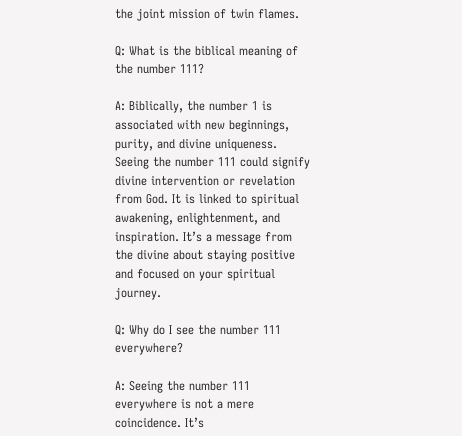the joint mission of twin flames.

Q: What is the biblical meaning of the number 111?

A: Biblically, the number 1 is associated with new beginnings, purity, and divine uniqueness. Seeing the number 111 could signify divine intervention or revelation from God. It is linked to spiritual awakening, enlightenment, and inspiration. It’s a message from the divine about staying positive and focused on your spiritual journey.

Q: Why do I see the number 111 everywhere?

A: Seeing the number 111 everywhere is not a mere coincidence. It’s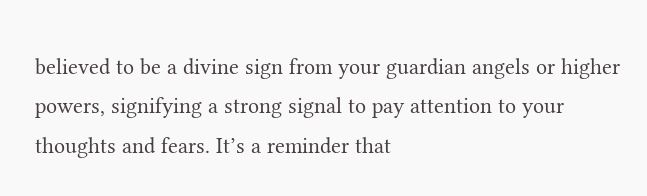believed to be a divine sign from your guardian angels or higher powers, signifying a strong signal to pay attention to your thoughts and fears. It’s a reminder that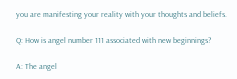you are manifesting your reality with your thoughts and beliefs.

Q: How is angel number 111 associated with new beginnings?

A: The angel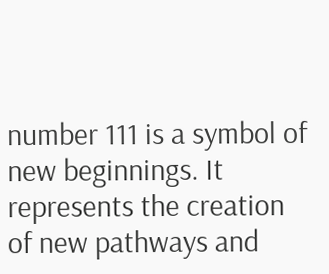number 111 is a symbol of new beginnings. It represents the creation of new pathways and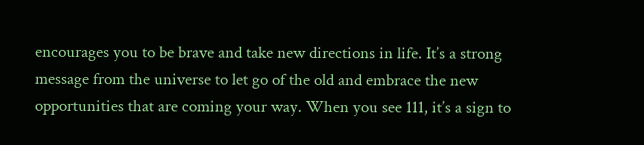encourages you to be brave and take new directions in life. It’s a strong message from the universe to let go of the old and embrace the new opportunities that are coming your way. When you see 111, it’s a sign to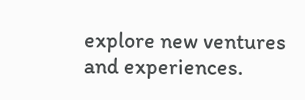explore new ventures and experiences.